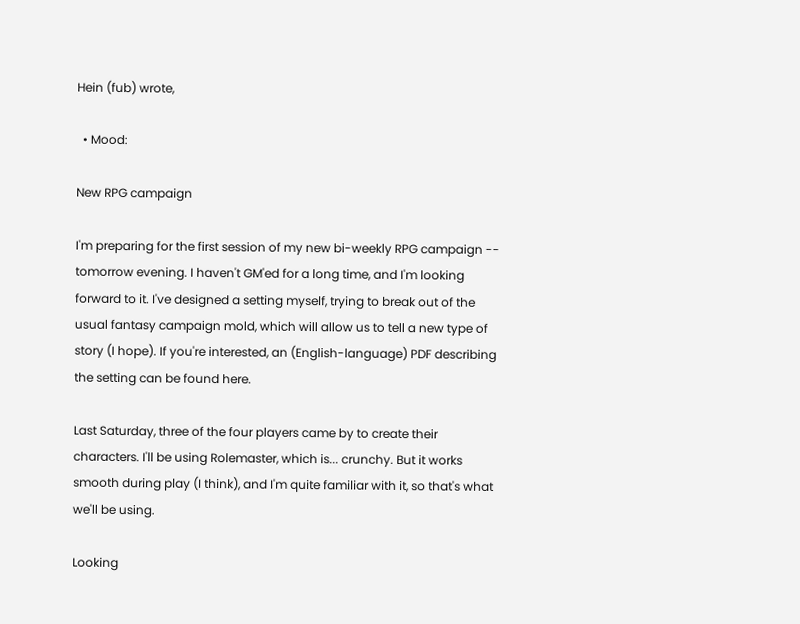Hein (fub) wrote,

  • Mood:

New RPG campaign

I'm preparing for the first session of my new bi-weekly RPG campaign -- tomorrow evening. I haven't GM'ed for a long time, and I'm looking forward to it. I've designed a setting myself, trying to break out of the usual fantasy campaign mold, which will allow us to tell a new type of story (I hope). If you're interested, an (English-language) PDF describing the setting can be found here.

Last Saturday, three of the four players came by to create their characters. I'll be using Rolemaster, which is... crunchy. But it works smooth during play (I think), and I'm quite familiar with it, so that's what we'll be using.

Looking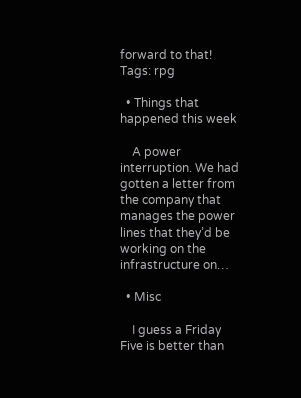forward to that!
Tags: rpg

  • Things that happened this week

    A power interruption. We had gotten a letter from the company that manages the power lines that they’d be working on the infrastructure on…

  • Misc

    I guess a Friday Five is better than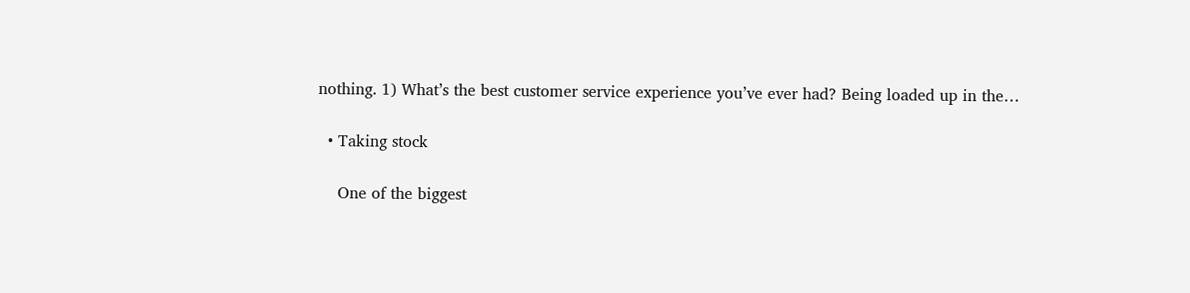nothing. 1) What’s the best customer service experience you’ve ever had? Being loaded up in the…

  • Taking stock

    One of the biggest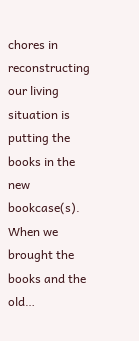chores in reconstructing our living situation is putting the books in the new bookcase(s). When we brought the books and the old…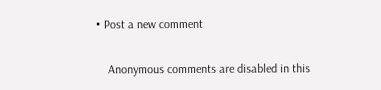• Post a new comment


    Anonymous comments are disabled in this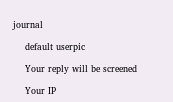journal

    default userpic

    Your reply will be screened

    Your IP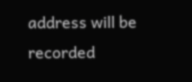address will be recorded